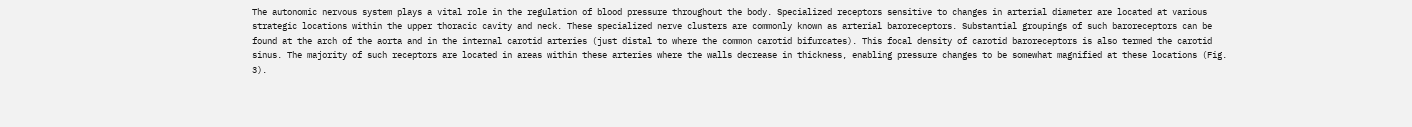The autonomic nervous system plays a vital role in the regulation of blood pressure throughout the body. Specialized receptors sensitive to changes in arterial diameter are located at various strategic locations within the upper thoracic cavity and neck. These specialized nerve clusters are commonly known as arterial baroreceptors. Substantial groupings of such baroreceptors can be found at the arch of the aorta and in the internal carotid arteries (just distal to where the common carotid bifurcates). This focal density of carotid baroreceptors is also termed the carotid sinus. The majority of such receptors are located in areas within these arteries where the walls decrease in thickness, enabling pressure changes to be somewhat magnified at these locations (Fig. 3).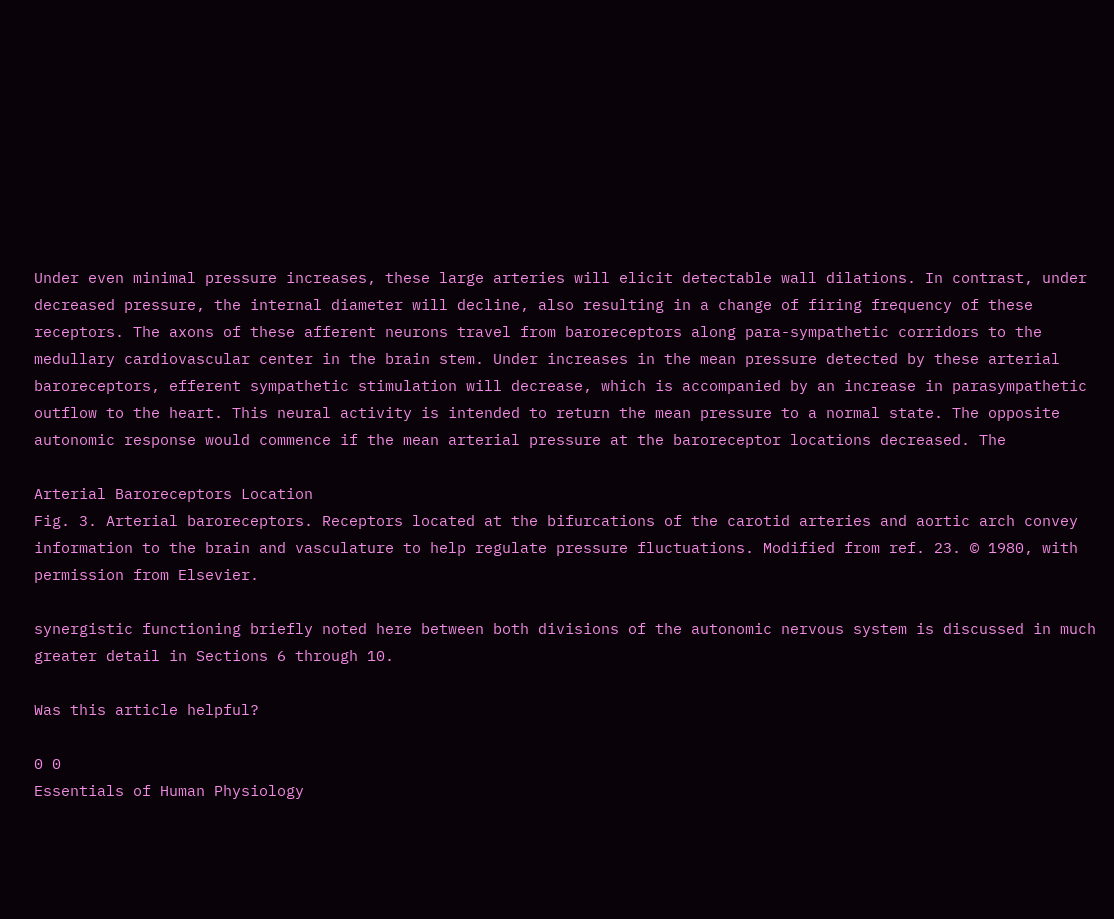Under even minimal pressure increases, these large arteries will elicit detectable wall dilations. In contrast, under decreased pressure, the internal diameter will decline, also resulting in a change of firing frequency of these receptors. The axons of these afferent neurons travel from baroreceptors along para-sympathetic corridors to the medullary cardiovascular center in the brain stem. Under increases in the mean pressure detected by these arterial baroreceptors, efferent sympathetic stimulation will decrease, which is accompanied by an increase in parasympathetic outflow to the heart. This neural activity is intended to return the mean pressure to a normal state. The opposite autonomic response would commence if the mean arterial pressure at the baroreceptor locations decreased. The

Arterial Baroreceptors Location
Fig. 3. Arterial baroreceptors. Receptors located at the bifurcations of the carotid arteries and aortic arch convey information to the brain and vasculature to help regulate pressure fluctuations. Modified from ref. 23. © 1980, with permission from Elsevier.

synergistic functioning briefly noted here between both divisions of the autonomic nervous system is discussed in much greater detail in Sections 6 through 10.

Was this article helpful?

0 0
Essentials of Human Physiology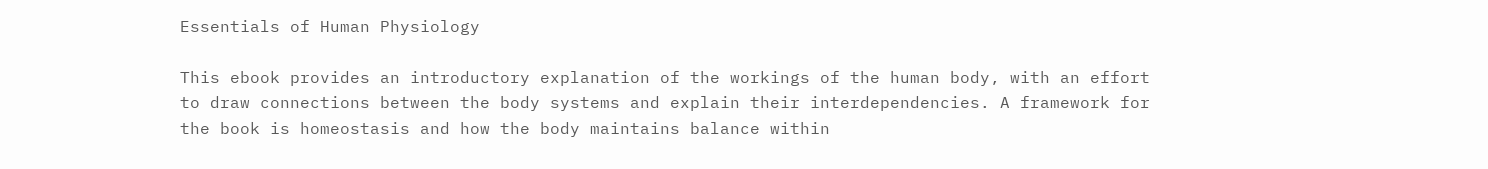Essentials of Human Physiology

This ebook provides an introductory explanation of the workings of the human body, with an effort to draw connections between the body systems and explain their interdependencies. A framework for the book is homeostasis and how the body maintains balance within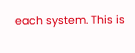each system. This is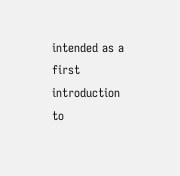intended as a first introduction to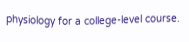physiology for a college-level course.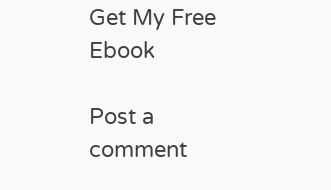Get My Free Ebook

Post a comment